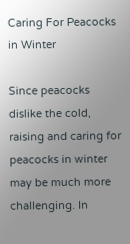Caring For Peacocks in Winter

Since peacocks dislike the cold, raising and caring for peacocks in winter may be much more challenging. In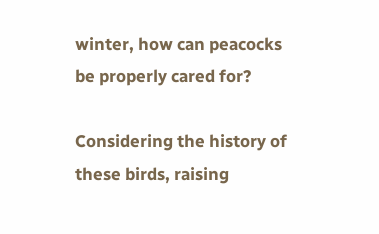winter, how can peacocks be properly cared for?

Considering the history of these birds, raising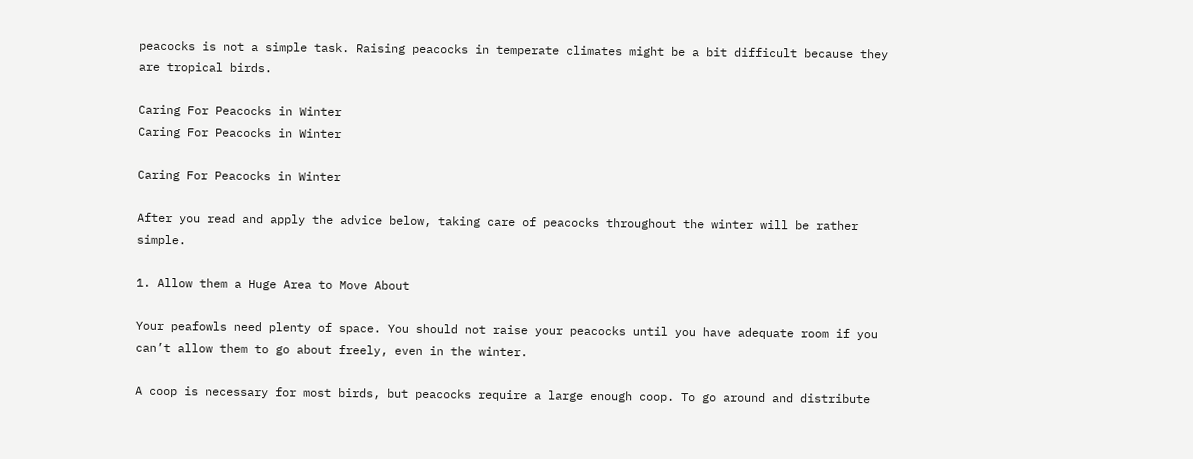peacocks is not a simple task. Raising peacocks in temperate climates might be a bit difficult because they are tropical birds.

Caring For Peacocks in Winter
Caring For Peacocks in Winter

Caring For Peacocks in Winter

After you read and apply the advice below, taking care of peacocks throughout the winter will be rather simple.

1. Allow them a Huge Area to Move About

Your peafowls need plenty of space. You should not raise your peacocks until you have adequate room if you can’t allow them to go about freely, even in the winter.

A coop is necessary for most birds, but peacocks require a large enough coop. To go around and distribute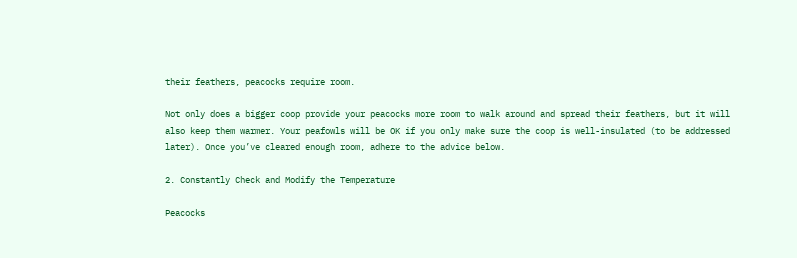their feathers, peacocks require room.

Not only does a bigger coop provide your peacocks more room to walk around and spread their feathers, but it will also keep them warmer. Your peafowls will be OK if you only make sure the coop is well-insulated (to be addressed later). Once you’ve cleared enough room, adhere to the advice below.

2. Constantly Check and Modify the Temperature

Peacocks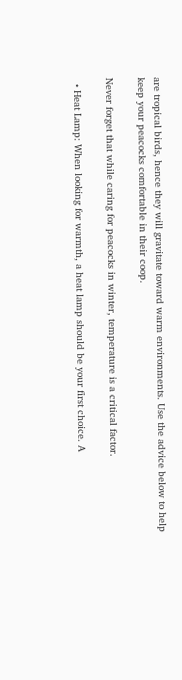are tropical birds, hence they will gravitate toward warm environments. Use the advice below to help keep your peacocks comfortable in their coop.

Never forget that while caring for peacocks in winter, temperature is a critical factor.

  • Heat Lamp: When looking for warmth, a heat lamp should be your first choice. A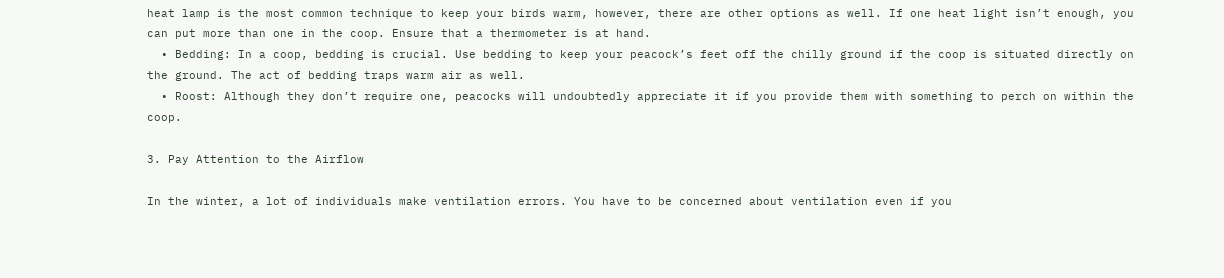heat lamp is the most common technique to keep your birds warm, however, there are other options as well. If one heat light isn’t enough, you can put more than one in the coop. Ensure that a thermometer is at hand.
  • Bedding: In a coop, bedding is crucial. Use bedding to keep your peacock’s feet off the chilly ground if the coop is situated directly on the ground. The act of bedding traps warm air as well.
  • Roost: Although they don’t require one, peacocks will undoubtedly appreciate it if you provide them with something to perch on within the coop.

3. Pay Attention to the Airflow

In the winter, a lot of individuals make ventilation errors. You have to be concerned about ventilation even if you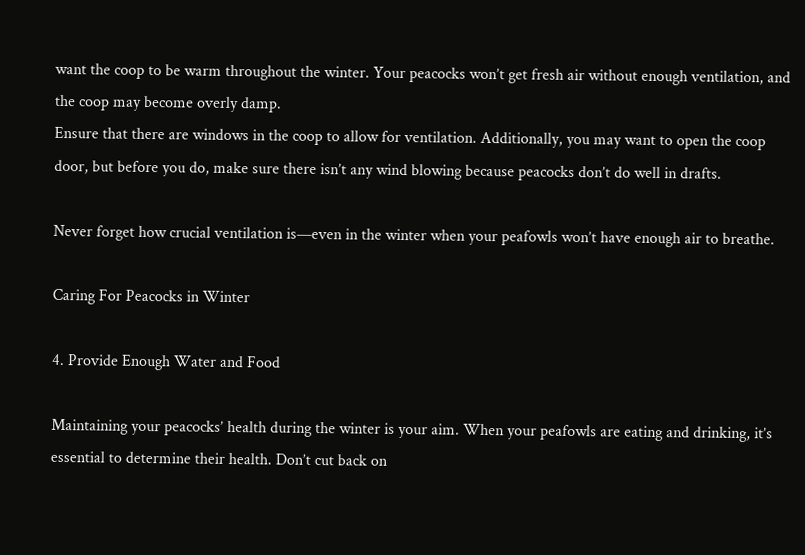want the coop to be warm throughout the winter. Your peacocks won’t get fresh air without enough ventilation, and the coop may become overly damp.
Ensure that there are windows in the coop to allow for ventilation. Additionally, you may want to open the coop door, but before you do, make sure there isn’t any wind blowing because peacocks don’t do well in drafts.

Never forget how crucial ventilation is—even in the winter when your peafowls won’t have enough air to breathe.

Caring For Peacocks in Winter

4. Provide Enough Water and Food

Maintaining your peacocks’ health during the winter is your aim. When your peafowls are eating and drinking, it’s essential to determine their health. Don’t cut back on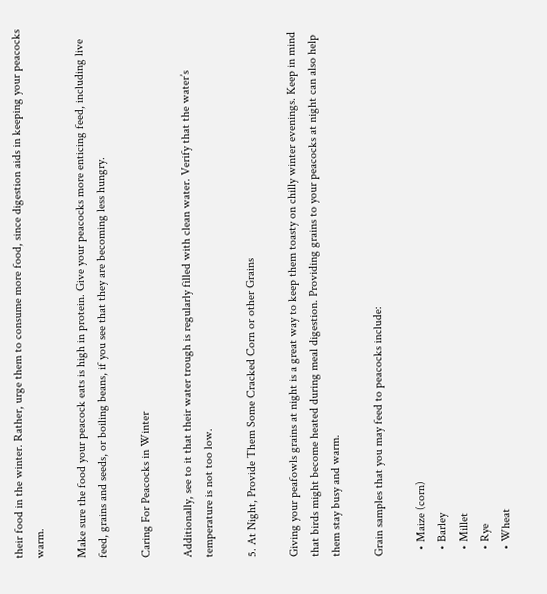their food in the winter. Rather, urge them to consume more food, since digestion aids in keeping your peacocks warm.

Make sure the food your peacock eats is high in protein. Give your peacocks more enticing feed, including live feed, grains and seeds, or boiling beans, if you see that they are becoming less hungry.

Caring For Peacocks in Winter

Additionally, see to it that their water trough is regularly filled with clean water. Verify that the water’s temperature is not too low.

5. At Night, Provide Them Some Cracked Corn or other Grains

Giving your peafowls grains at night is a great way to keep them toasty on chilly winter evenings. Keep in mind that birds might become heated during meal digestion. Providing grains to your peacocks at night can also help them stay busy and warm.

Grain samples that you may feed to peacocks include:

  • Maize (corn)
  • Barley
  • Millet
  • Rye
  • Wheat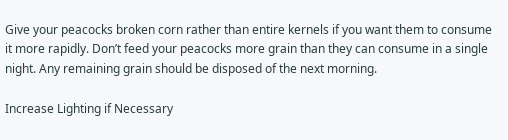Give your peacocks broken corn rather than entire kernels if you want them to consume it more rapidly. Don’t feed your peacocks more grain than they can consume in a single night. Any remaining grain should be disposed of the next morning.

Increase Lighting if Necessary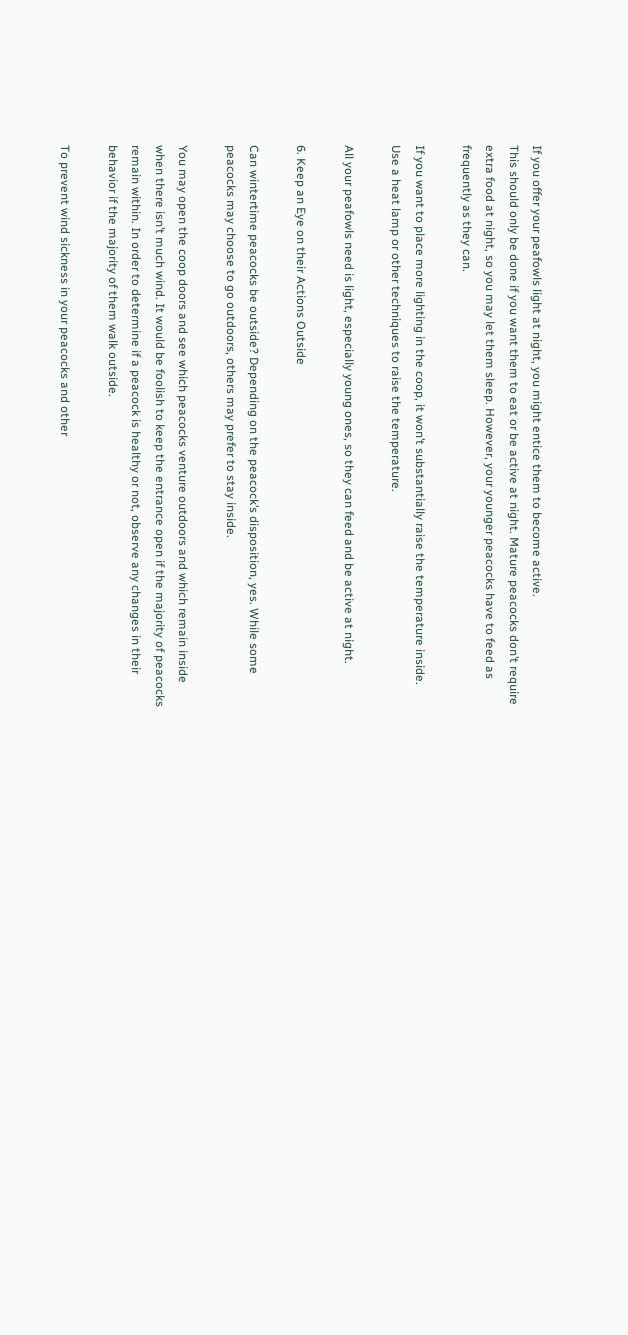If you offer your peafowls light at night, you might entice them to become active.
This should only be done if you want them to eat or be active at night. Mature peacocks don’t require extra food at night, so you may let them sleep. However, your younger peacocks have to feed as frequently as they can.

If you want to place more lighting in the coop, it won’t substantially raise the temperature inside. Use a heat lamp or other techniques to raise the temperature.

All your peafowls need is light, especially young ones, so they can feed and be active at night.

6. Keep an Eye on their Actions Outside

Can wintertime peacocks be outside? Depending on the peacock’s disposition, yes. While some peacocks may choose to go outdoors, others may prefer to stay inside.

You may open the coop doors and see which peacocks venture outdoors and which remain inside when there isn’t much wind. It would be foolish to keep the entrance open if the majority of peacocks remain within. In order to determine if a peacock is healthy or not, observe any changes in their behavior if the majority of them walk outside.

To prevent wind sickness in your peacocks and other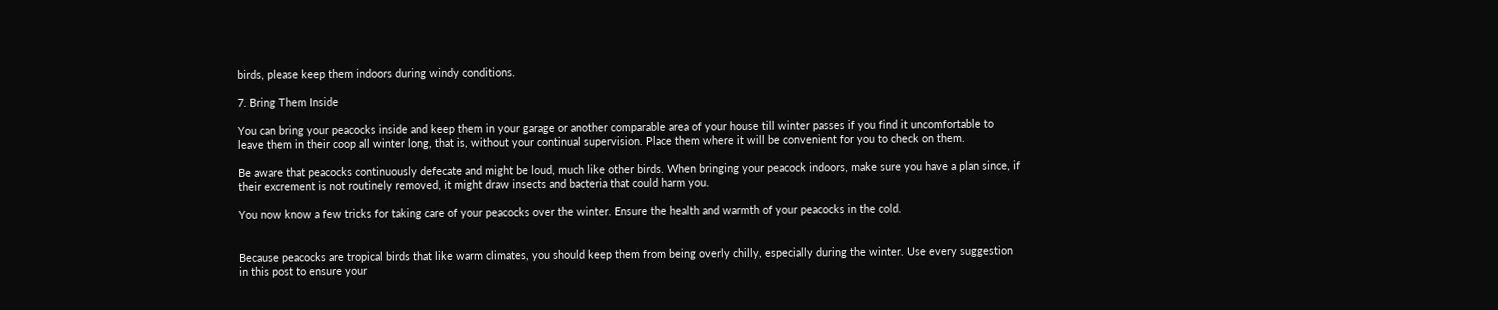birds, please keep them indoors during windy conditions.

7. Bring Them Inside

You can bring your peacocks inside and keep them in your garage or another comparable area of your house till winter passes if you find it uncomfortable to leave them in their coop all winter long, that is, without your continual supervision. Place them where it will be convenient for you to check on them.

Be aware that peacocks continuously defecate and might be loud, much like other birds. When bringing your peacock indoors, make sure you have a plan since, if their excrement is not routinely removed, it might draw insects and bacteria that could harm you.

You now know a few tricks for taking care of your peacocks over the winter. Ensure the health and warmth of your peacocks in the cold.


Because peacocks are tropical birds that like warm climates, you should keep them from being overly chilly, especially during the winter. Use every suggestion in this post to ensure your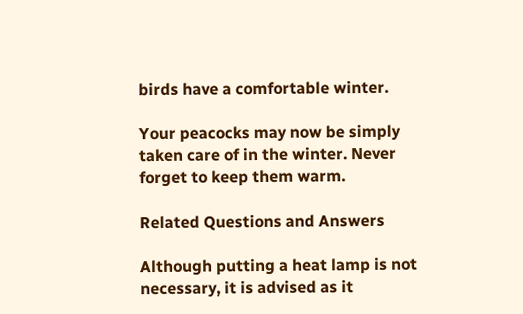birds have a comfortable winter.

Your peacocks may now be simply taken care of in the winter. Never forget to keep them warm.

Related Questions and Answers

Although putting a heat lamp is not necessary, it is advised as it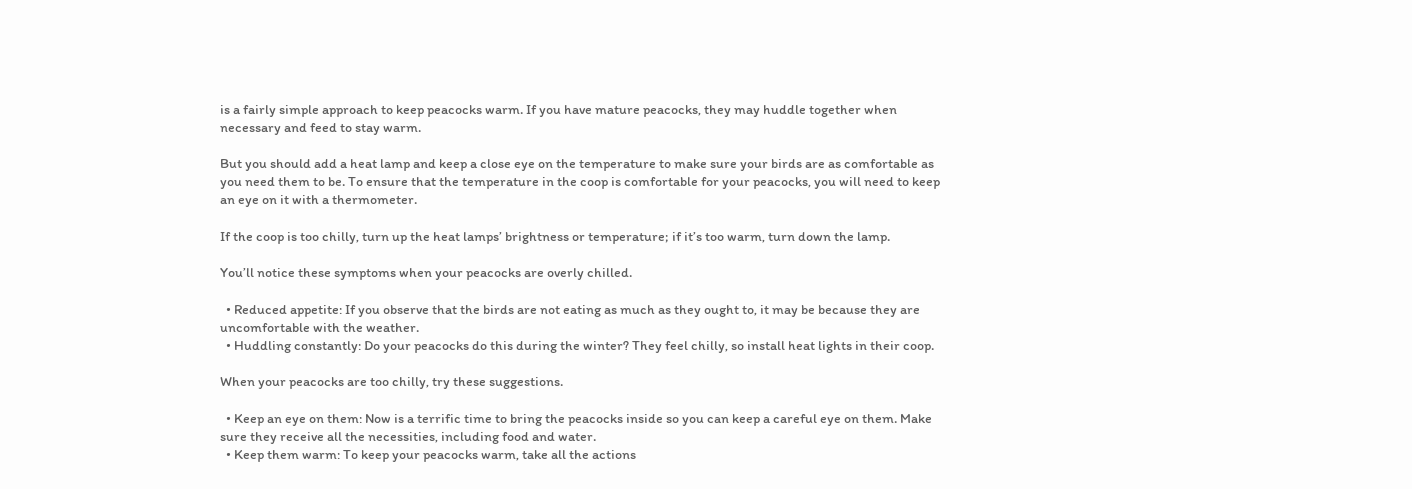is a fairly simple approach to keep peacocks warm. If you have mature peacocks, they may huddle together when necessary and feed to stay warm.

But you should add a heat lamp and keep a close eye on the temperature to make sure your birds are as comfortable as you need them to be. To ensure that the temperature in the coop is comfortable for your peacocks, you will need to keep an eye on it with a thermometer.

If the coop is too chilly, turn up the heat lamps’ brightness or temperature; if it’s too warm, turn down the lamp.

You’ll notice these symptoms when your peacocks are overly chilled.

  • Reduced appetite: If you observe that the birds are not eating as much as they ought to, it may be because they are uncomfortable with the weather.
  • Huddling constantly: Do your peacocks do this during the winter? They feel chilly, so install heat lights in their coop.

When your peacocks are too chilly, try these suggestions.

  • Keep an eye on them: Now is a terrific time to bring the peacocks inside so you can keep a careful eye on them. Make sure they receive all the necessities, including food and water.
  • Keep them warm: To keep your peacocks warm, take all the actions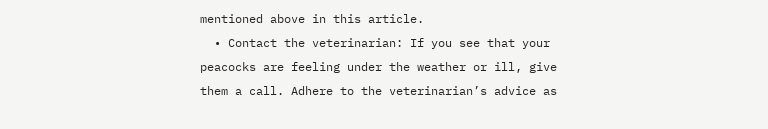mentioned above in this article.
  • Contact the veterinarian: If you see that your peacocks are feeling under the weather or ill, give them a call. Adhere to the veterinarian’s advice as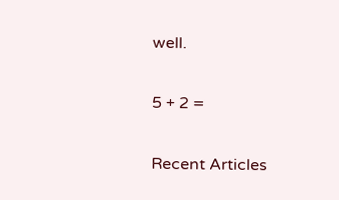well.

5 + 2 =

Recent Articles